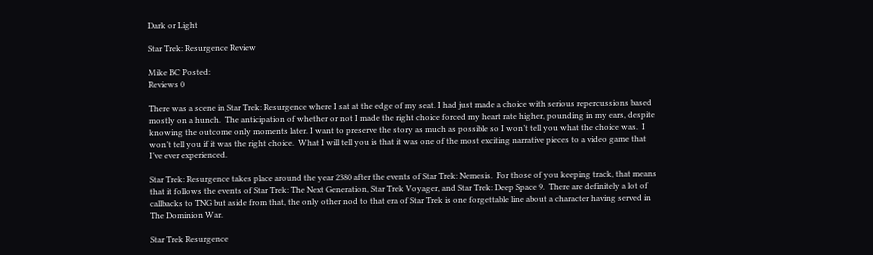Dark or Light

Star Trek: Resurgence Review

Mike BC Posted:
Reviews 0

There was a scene in Star Trek: Resurgence where I sat at the edge of my seat. I had just made a choice with serious repercussions based mostly on a hunch.  The anticipation of whether or not I made the right choice forced my heart rate higher, pounding in my ears, despite knowing the outcome only moments later. I want to preserve the story as much as possible so I won’t tell you what the choice was.  I won’t tell you if it was the right choice.  What I will tell you is that it was one of the most exciting narrative pieces to a video game that I’ve ever experienced.

Star Trek: Resurgence takes place around the year 2380 after the events of Star Trek: Nemesis.  For those of you keeping track, that means that it follows the events of Star Trek: The Next Generation, Star Trek Voyager, and Star Trek: Deep Space 9.  There are definitely a lot of callbacks to TNG but aside from that, the only other nod to that era of Star Trek is one forgettable line about a character having served in The Dominion War.

Star Trek Resurgence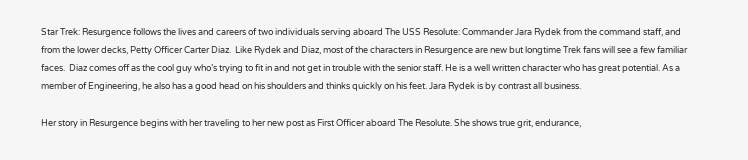Star Trek: Resurgence follows the lives and careers of two individuals serving aboard The USS Resolute: Commander Jara Rydek from the command staff, and from the lower decks, Petty Officer Carter Diaz.  Like Rydek and Diaz, most of the characters in Resurgence are new but longtime Trek fans will see a few familiar faces.  Diaz comes off as the cool guy who’s trying to fit in and not get in trouble with the senior staff. He is a well written character who has great potential. As a member of Engineering, he also has a good head on his shoulders and thinks quickly on his feet. Jara Rydek is by contrast all business.

Her story in Resurgence begins with her traveling to her new post as First Officer aboard The Resolute. She shows true grit, endurance,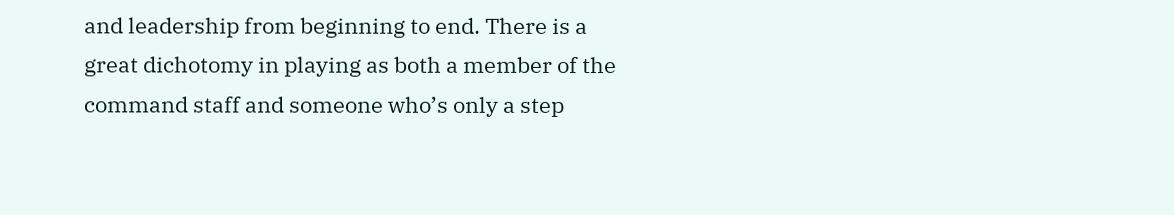and leadership from beginning to end. There is a great dichotomy in playing as both a member of the command staff and someone who’s only a step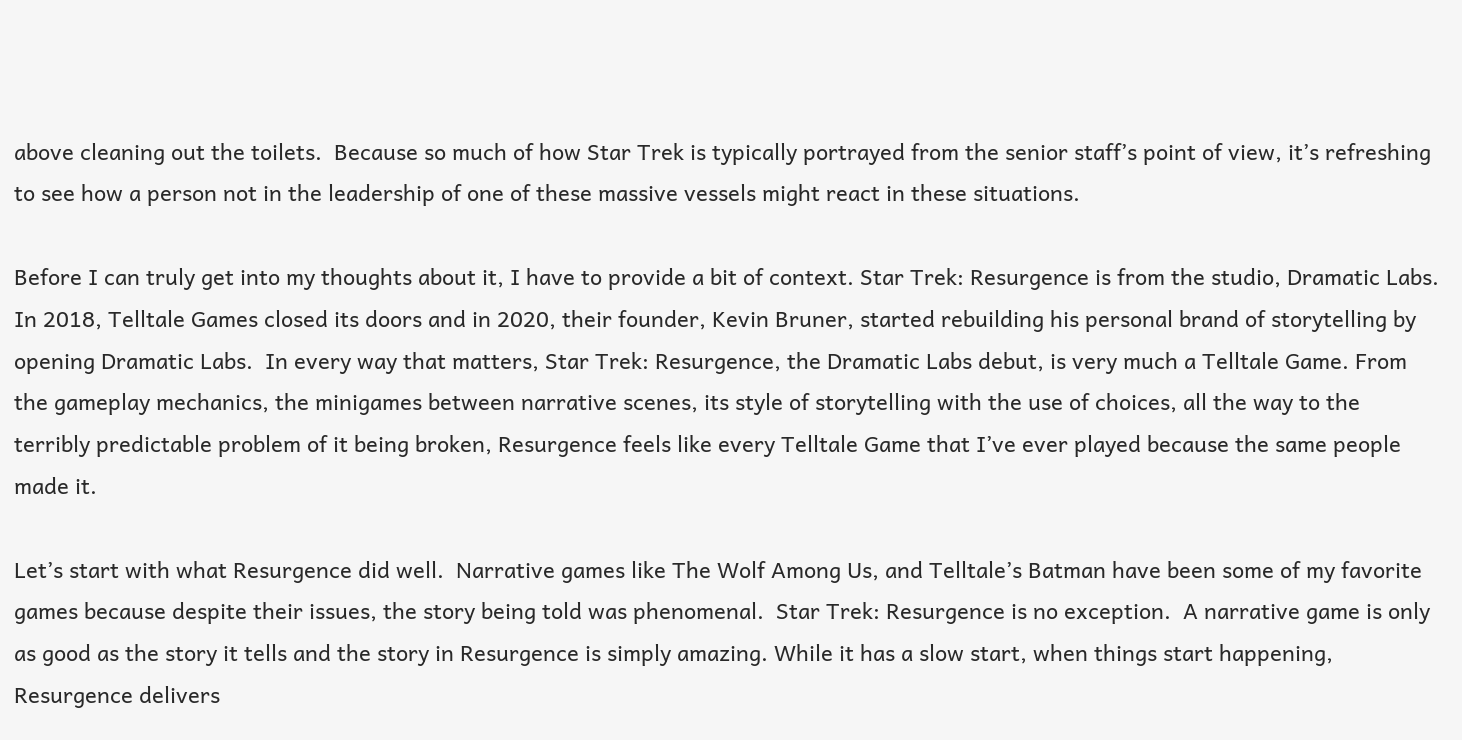above cleaning out the toilets.  Because so much of how Star Trek is typically portrayed from the senior staff’s point of view, it’s refreshing to see how a person not in the leadership of one of these massive vessels might react in these situations.

Before I can truly get into my thoughts about it, I have to provide a bit of context. Star Trek: Resurgence is from the studio, Dramatic Labs.   In 2018, Telltale Games closed its doors and in 2020, their founder, Kevin Bruner, started rebuilding his personal brand of storytelling by opening Dramatic Labs.  In every way that matters, Star Trek: Resurgence, the Dramatic Labs debut, is very much a Telltale Game. From the gameplay mechanics, the minigames between narrative scenes, its style of storytelling with the use of choices, all the way to the terribly predictable problem of it being broken, Resurgence feels like every Telltale Game that I’ve ever played because the same people made it.

Let’s start with what Resurgence did well.  Narrative games like The Wolf Among Us, and Telltale’s Batman have been some of my favorite games because despite their issues, the story being told was phenomenal.  Star Trek: Resurgence is no exception.  A narrative game is only as good as the story it tells and the story in Resurgence is simply amazing. While it has a slow start, when things start happening, Resurgence delivers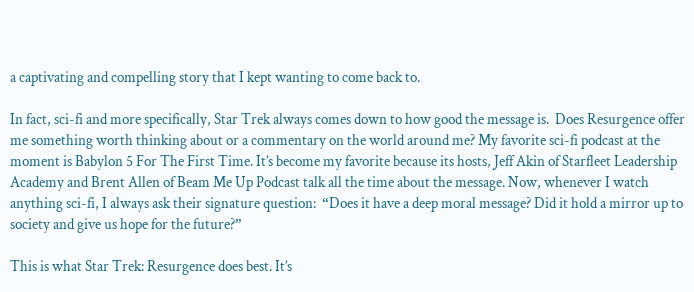a captivating and compelling story that I kept wanting to come back to.

In fact, sci-fi and more specifically, Star Trek always comes down to how good the message is.  Does Resurgence offer me something worth thinking about or a commentary on the world around me? My favorite sci-fi podcast at the moment is Babylon 5 For The First Time. It’s become my favorite because its hosts, Jeff Akin of Starfleet Leadership Academy and Brent Allen of Beam Me Up Podcast talk all the time about the message. Now, whenever I watch anything sci-fi, I always ask their signature question:  “Does it have a deep moral message? Did it hold a mirror up to society and give us hope for the future?”

This is what Star Trek: Resurgence does best. It’s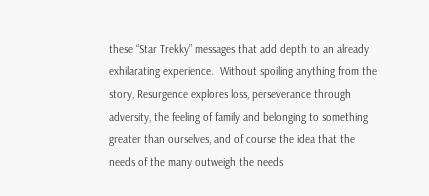these “Star Trekky” messages that add depth to an already exhilarating experience.  Without spoiling anything from the story, Resurgence explores loss, perseverance through adversity, the feeling of family and belonging to something greater than ourselves, and of course the idea that the needs of the many outweigh the needs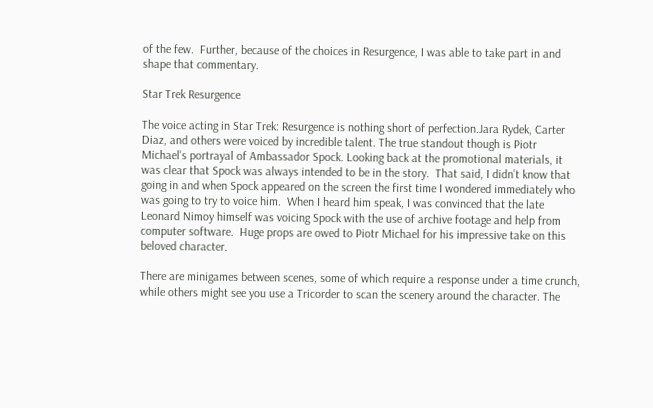of the few.  Further, because of the choices in Resurgence, I was able to take part in and shape that commentary.

Star Trek Resurgence

The voice acting in Star Trek: Resurgence is nothing short of perfection.Jara Rydek, Carter Diaz, and others were voiced by incredible talent. The true standout though is Piotr Michael's portrayal of Ambassador Spock. Looking back at the promotional materials, it was clear that Spock was always intended to be in the story.  That said, I didn’t know that going in and when Spock appeared on the screen the first time I wondered immediately who was going to try to voice him.  When I heard him speak, I was convinced that the late Leonard Nimoy himself was voicing Spock with the use of archive footage and help from computer software.  Huge props are owed to Piotr Michael for his impressive take on this beloved character.

There are minigames between scenes, some of which require a response under a time crunch, while others might see you use a Tricorder to scan the scenery around the character. The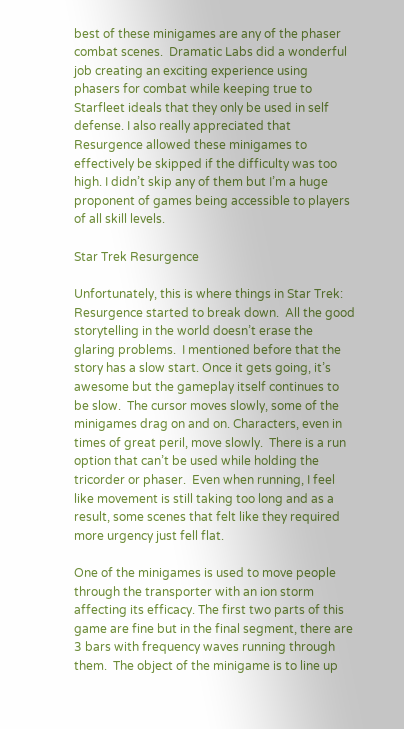best of these minigames are any of the phaser combat scenes.  Dramatic Labs did a wonderful job creating an exciting experience using phasers for combat while keeping true to Starfleet ideals that they only be used in self defense. I also really appreciated that Resurgence allowed these minigames to effectively be skipped if the difficulty was too high. I didn’t skip any of them but I’m a huge proponent of games being accessible to players of all skill levels.

Star Trek Resurgence

Unfortunately, this is where things in Star Trek: Resurgence started to break down.  All the good storytelling in the world doesn’t erase the glaring problems.  I mentioned before that the story has a slow start. Once it gets going, it’s awesome but the gameplay itself continues to be slow.  The cursor moves slowly, some of the minigames drag on and on. Characters, even in times of great peril, move slowly.  There is a run option that can’t be used while holding the tricorder or phaser.  Even when running, I feel like movement is still taking too long and as a result, some scenes that felt like they required more urgency just fell flat.

One of the minigames is used to move people through the transporter with an ion storm affecting its efficacy. The first two parts of this game are fine but in the final segment, there are 3 bars with frequency waves running through them.  The object of the minigame is to line up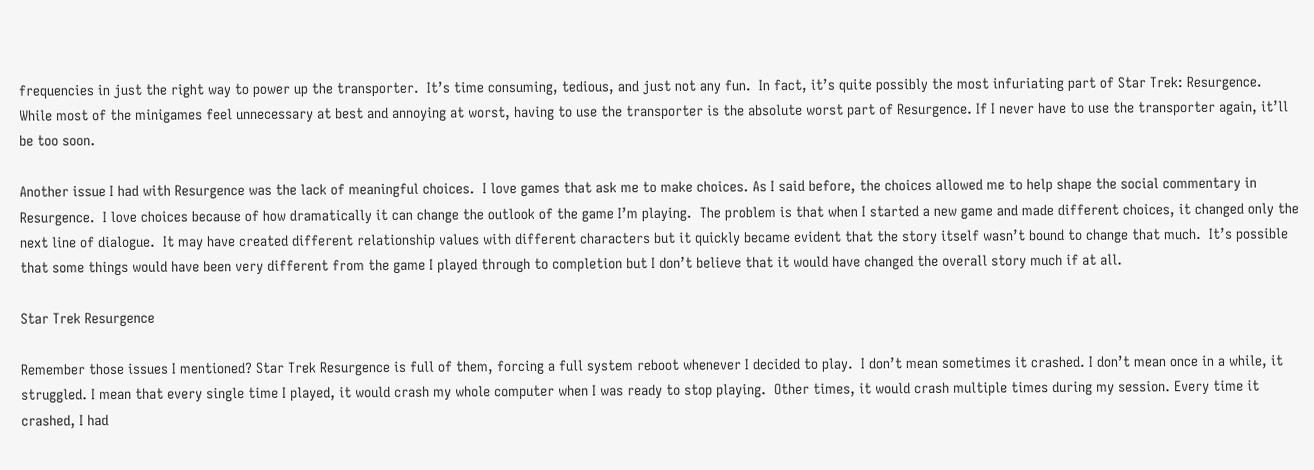frequencies in just the right way to power up the transporter.  It’s time consuming, tedious, and just not any fun.  In fact, it’s quite possibly the most infuriating part of Star Trek: Resurgence.  While most of the minigames feel unnecessary at best and annoying at worst, having to use the transporter is the absolute worst part of Resurgence. If I never have to use the transporter again, it’ll be too soon.

Another issue I had with Resurgence was the lack of meaningful choices.  I love games that ask me to make choices. As I said before, the choices allowed me to help shape the social commentary in Resurgence.  I love choices because of how dramatically it can change the outlook of the game I’m playing.  The problem is that when I started a new game and made different choices, it changed only the next line of dialogue.  It may have created different relationship values with different characters but it quickly became evident that the story itself wasn’t bound to change that much.  It’s possible that some things would have been very different from the game I played through to completion but I don’t believe that it would have changed the overall story much if at all.

Star Trek Resurgence

Remember those issues I mentioned? Star Trek Resurgence is full of them, forcing a full system reboot whenever I decided to play.  I don’t mean sometimes it crashed. I don’t mean once in a while, it struggled. I mean that every single time I played, it would crash my whole computer when I was ready to stop playing.  Other times, it would crash multiple times during my session. Every time it crashed, I had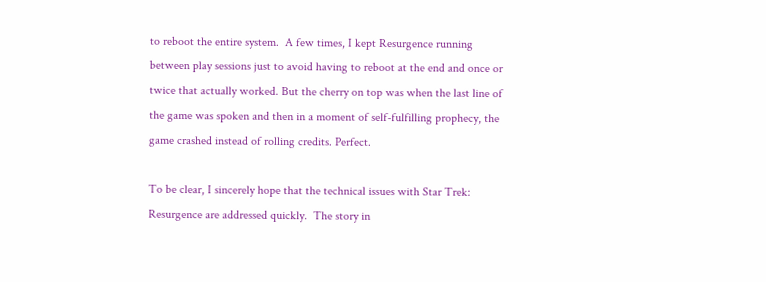to reboot the entire system.  A few times, I kept Resurgence running between play sessions just to avoid having to reboot at the end and once or twice that actually worked. But the cherry on top was when the last line of the game was spoken and then in a moment of self-fulfilling prophecy, the game crashed instead of rolling credits. Perfect.

To be clear, I sincerely hope that the technical issues with Star Trek: Resurgence are addressed quickly.  The story in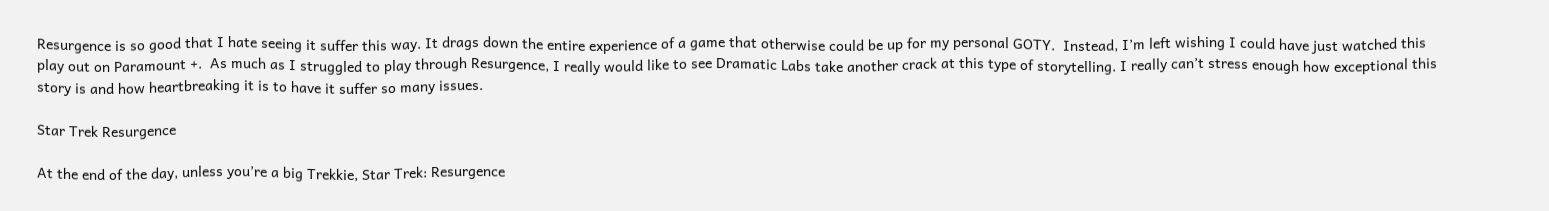Resurgence is so good that I hate seeing it suffer this way. It drags down the entire experience of a game that otherwise could be up for my personal GOTY.  Instead, I’m left wishing I could have just watched this play out on Paramount +.  As much as I struggled to play through Resurgence, I really would like to see Dramatic Labs take another crack at this type of storytelling. I really can’t stress enough how exceptional this story is and how heartbreaking it is to have it suffer so many issues.

Star Trek Resurgence

At the end of the day, unless you’re a big Trekkie, Star Trek: Resurgence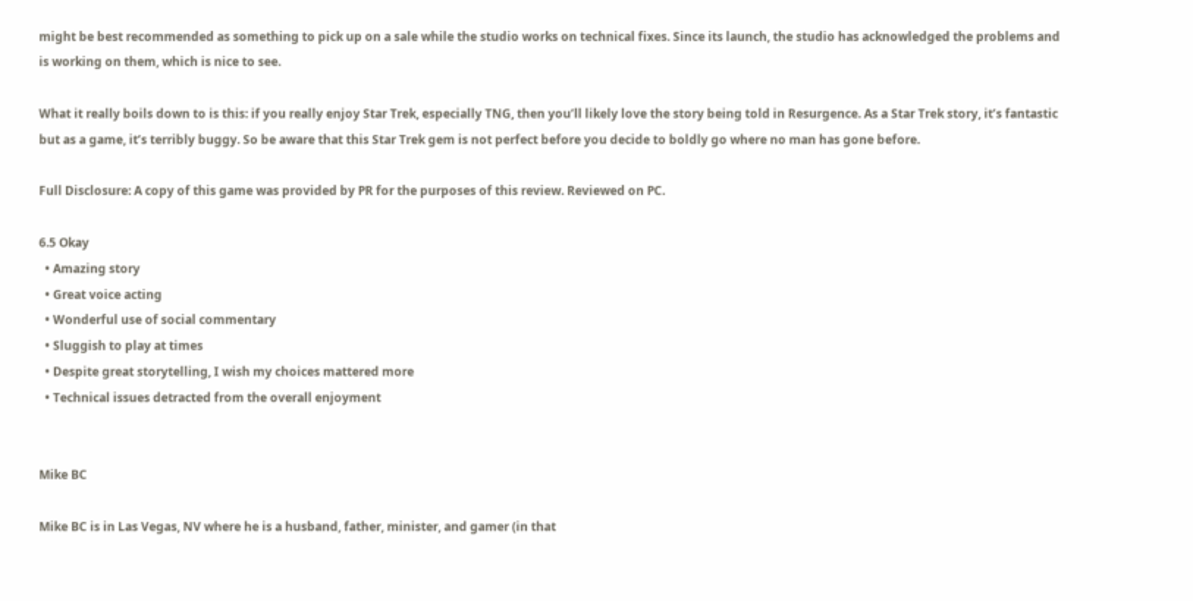might be best recommended as something to pick up on a sale while the studio works on technical fixes. Since its launch, the studio has acknowledged the problems and is working on them, which is nice to see.

What it really boils down to is this: if you really enjoy Star Trek, especially TNG, then you’ll likely love the story being told in Resurgence. As a Star Trek story, it’s fantastic but as a game, it’s terribly buggy. So be aware that this Star Trek gem is not perfect before you decide to boldly go where no man has gone before.

Full Disclosure: A copy of this game was provided by PR for the purposes of this review. Reviewed on PC.

6.5 Okay
  • Amazing story
  • Great voice acting
  • Wonderful use of social commentary
  • Sluggish to play at times
  • Despite great storytelling, I wish my choices mattered more
  • Technical issues detracted from the overall enjoyment


Mike BC

Mike BC is in Las Vegas, NV where he is a husband, father, minister, and gamer (in that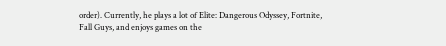order). Currently, he plays a lot of Elite: Dangerous Odyssey, Fortnite, Fall Guys, and enjoys games on the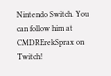Nintendo Switch. You can follow him at CMDRErekSprax on Twitch!